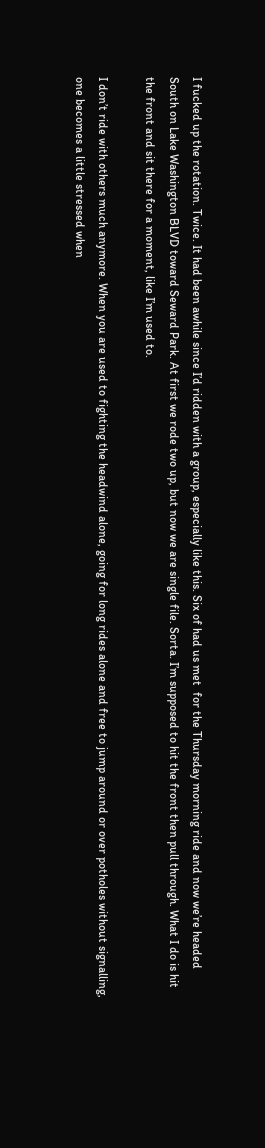I fucked up the rotation. Twice. It had been awhile since I’d ridden with a group, especially like this. Six of had us met  for the Thursday morning ride and now we’re headed South on Lake Washington BLVD toward Seward Park. At first we rode two up, but now we are single file. Sorta. I’m supposed to hit the front then pull through. What I do is hit the front and sit there for a moment, like I’m used to.

I don’t ride with others much anymore. When you are used to fighting the headwind alone, going for long rides alone and free to jump around or over potholes without signalling, one becomes a little stressed when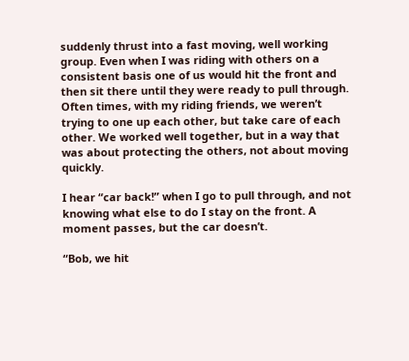suddenly thrust into a fast moving, well working group. Even when I was riding with others on a consistent basis one of us would hit the front and then sit there until they were ready to pull through. Often times, with my riding friends, we weren’t trying to one up each other, but take care of each other. We worked well together, but in a way that was about protecting the others, not about moving quickly.

I hear “car back!” when I go to pull through, and not knowing what else to do I stay on the front. A moment passes, but the car doesn’t.

“Bob, we hit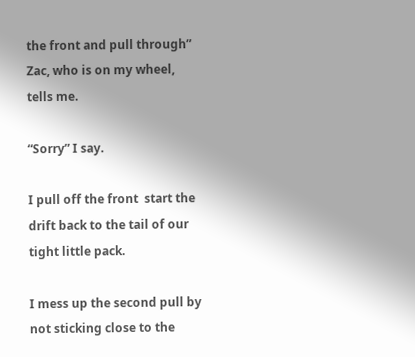the front and pull through” Zac, who is on my wheel, tells me.

“Sorry” I say.

I pull off the front  start the drift back to the tail of our tight little pack.

I mess up the second pull by not sticking close to the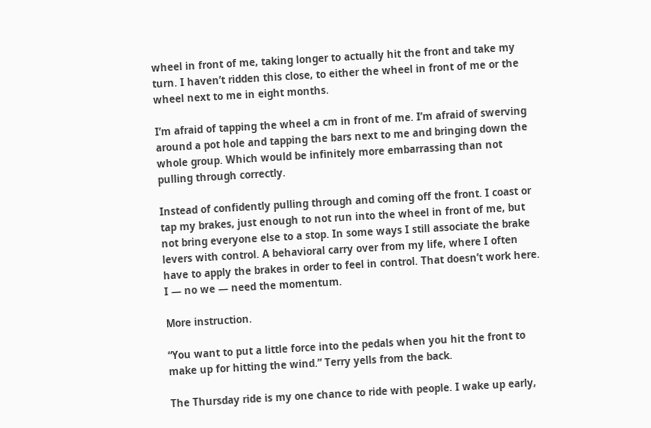wheel in front of me, taking longer to actually hit the front and take my turn. I haven’t ridden this close, to either the wheel in front of me or the wheel next to me in eight months.

I’m afraid of tapping the wheel a cm in front of me. I’m afraid of swerving around a pot hole and tapping the bars next to me and bringing down the whole group. Which would be infinitely more embarrassing than not pulling through correctly.

Instead of confidently pulling through and coming off the front. I coast or tap my brakes, just enough to not run into the wheel in front of me, but not bring everyone else to a stop. In some ways I still associate the brake levers with control. A behavioral carry over from my life, where I often have to apply the brakes in order to feel in control. That doesn’t work here. I — no we — need the momentum.

More instruction.

“You want to put a little force into the pedals when you hit the front to make up for hitting the wind.” Terry yells from the back.

The Thursday ride is my one chance to ride with people. I wake up early,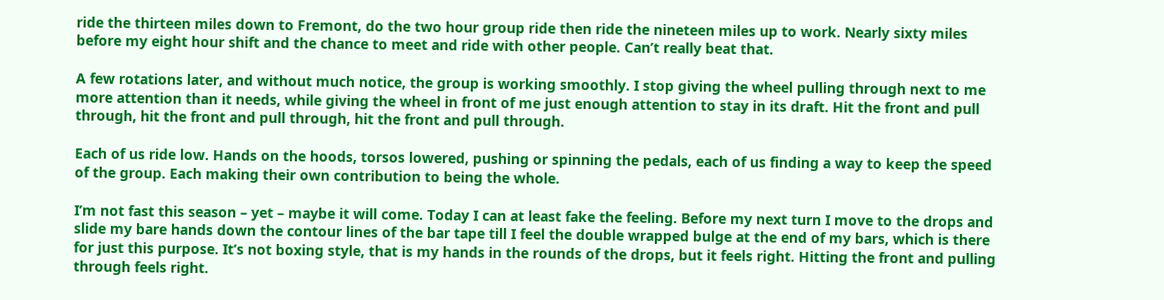ride the thirteen miles down to Fremont, do the two hour group ride then ride the nineteen miles up to work. Nearly sixty miles before my eight hour shift and the chance to meet and ride with other people. Can’t really beat that.

A few rotations later, and without much notice, the group is working smoothly. I stop giving the wheel pulling through next to me more attention than it needs, while giving the wheel in front of me just enough attention to stay in its draft. Hit the front and pull through, hit the front and pull through, hit the front and pull through.

Each of us ride low. Hands on the hoods, torsos lowered, pushing or spinning the pedals, each of us finding a way to keep the speed of the group. Each making their own contribution to being the whole.

I’m not fast this season – yet – maybe it will come. Today I can at least fake the feeling. Before my next turn I move to the drops and slide my bare hands down the contour lines of the bar tape till I feel the double wrapped bulge at the end of my bars, which is there for just this purpose. It’s not boxing style, that is my hands in the rounds of the drops, but it feels right. Hitting the front and pulling through feels right.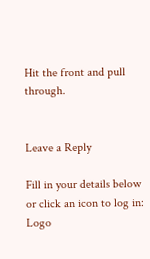Hit the front and pull through.


Leave a Reply

Fill in your details below or click an icon to log in: Logo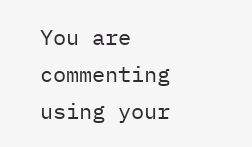You are commenting using your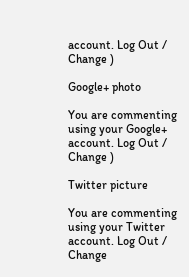account. Log Out /  Change )

Google+ photo

You are commenting using your Google+ account. Log Out /  Change )

Twitter picture

You are commenting using your Twitter account. Log Out /  Change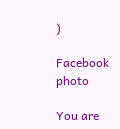)

Facebook photo

You are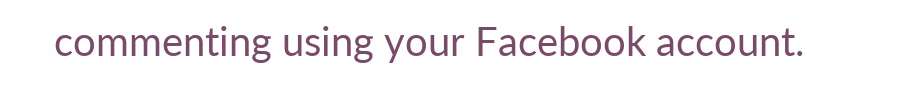commenting using your Facebook account.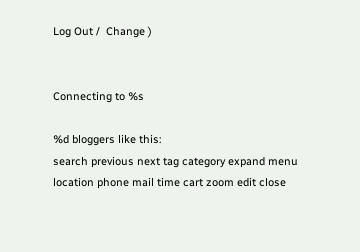Log Out /  Change )


Connecting to %s

%d bloggers like this:
search previous next tag category expand menu location phone mail time cart zoom edit close